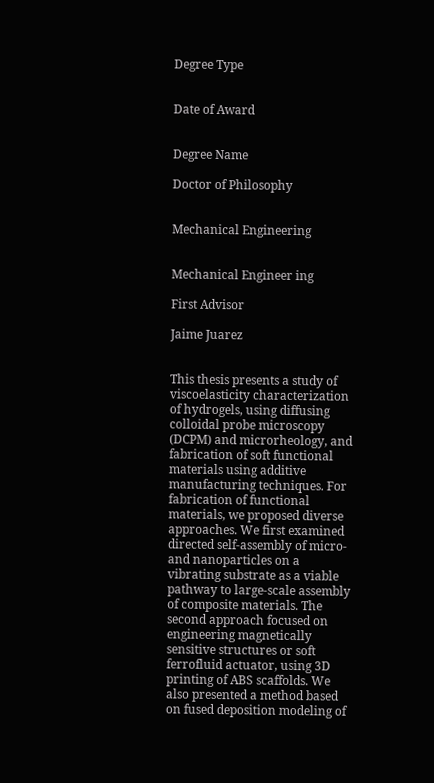Degree Type


Date of Award


Degree Name

Doctor of Philosophy


Mechanical Engineering


Mechanical Engineer ing

First Advisor

Jaime Juarez


This thesis presents a study of viscoelasticity characterization of hydrogels, using diffusing colloidal probe microscopy (DCPM) and microrheology, and fabrication of soft functional materials using additive manufacturing techniques. For fabrication of functional materials, we proposed diverse approaches. We first examined directed self-assembly of micro- and nanoparticles on a vibrating substrate as a viable pathway to large-scale assembly of composite materials. The second approach focused on engineering magnetically sensitive structures or soft ferrofluid actuator, using 3D printing of ABS scaffolds. We also presented a method based on fused deposition modeling of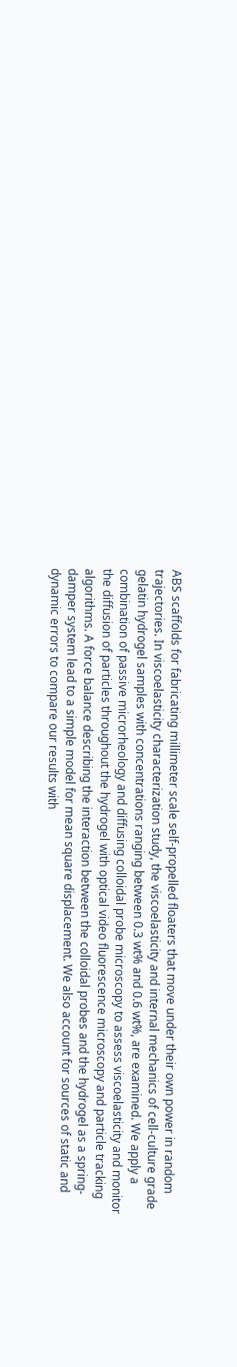ABS scaffolds for fabricating millimeter scale self-propelled floaters that move under their own power in random trajectories. In viscoelasticity characterization study, the viscoelasticity and internal mechanics of cell-culture grade gelatin hydrogel samples with concentrations ranging between 0.3 wt% and 0.6 wt%, are examined. We apply a combination of passive microrheology and diffusing colloidal probe microscopy to assess viscoelasticity and monitor the diffusion of particles throughout the hydrogel with optical video fluorescence microscopy and particle tracking algorithms. A force balance describing the interaction between the colloidal probes and the hydrogel as a spring-damper system lead to a simple model for mean square displacement. We also account for sources of static and dynamic errors to compare our results with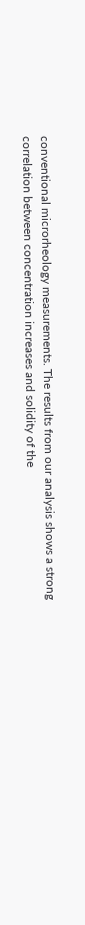conventional microrheology measurements. The results from our analysis shows a strong correlation between concentration increases and solidity of the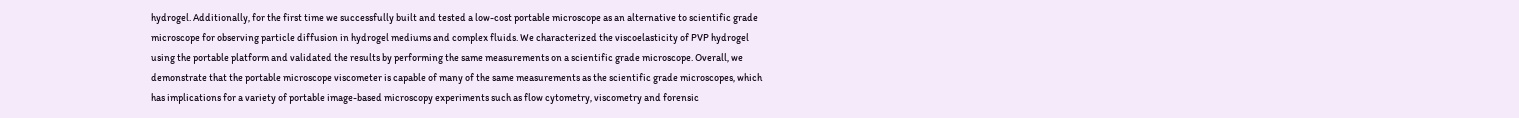hydrogel. Additionally, for the first time we successfully built and tested a low-cost portable microscope as an alternative to scientific grade microscope for observing particle diffusion in hydrogel mediums and complex fluids. We characterized the viscoelasticity of PVP hydrogel using the portable platform and validated the results by performing the same measurements on a scientific grade microscope. Overall, we demonstrate that the portable microscope viscometer is capable of many of the same measurements as the scientific grade microscopes, which has implications for a variety of portable image-based microscopy experiments such as flow cytometry, viscometry and forensic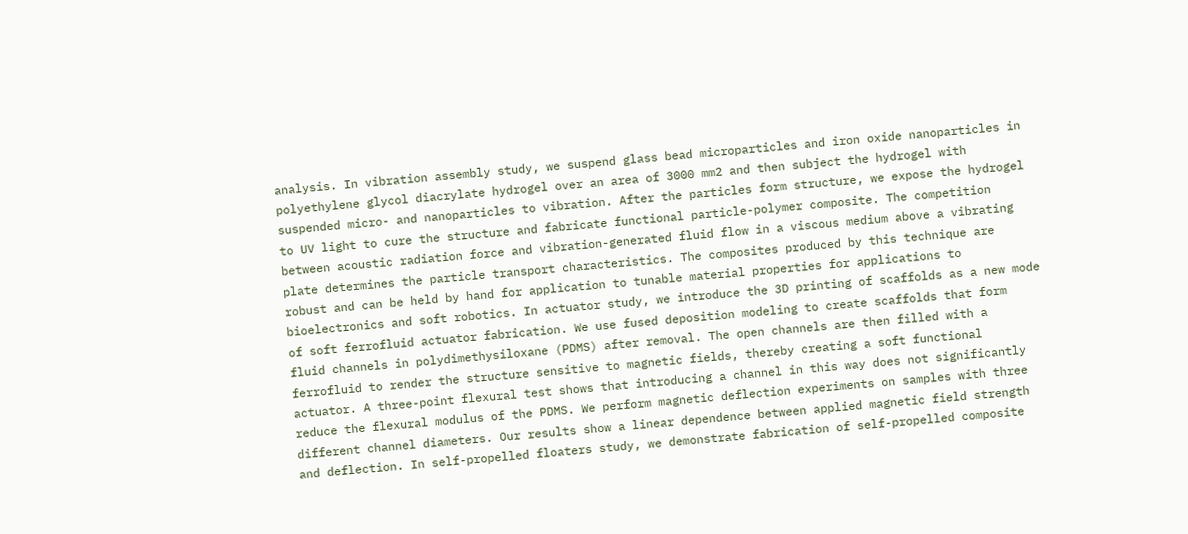analysis. In vibration assembly study, we suspend glass bead microparticles and iron oxide nanoparticles in polyethylene glycol diacrylate hydrogel over an area of 3000 mm2 and then subject the hydrogel with suspended micro- and nanoparticles to vibration. After the particles form structure, we expose the hydrogel to UV light to cure the structure and fabricate functional particle-polymer composite. The competition between acoustic radiation force and vibration-generated fluid flow in a viscous medium above a vibrating plate determines the particle transport characteristics. The composites produced by this technique are robust and can be held by hand for application to tunable material properties for applications to bioelectronics and soft robotics. In actuator study, we introduce the 3D printing of scaffolds as a new mode of soft ferrofluid actuator fabrication. We use fused deposition modeling to create scaffolds that form fluid channels in polydimethysiloxane (PDMS) after removal. The open channels are then filled with a ferrofluid to render the structure sensitive to magnetic fields, thereby creating a soft functional actuator. A three-point flexural test shows that introducing a channel in this way does not significantly reduce the flexural modulus of the PDMS. We perform magnetic deflection experiments on samples with three different channel diameters. Our results show a linear dependence between applied magnetic field strength and deflection. In self-propelled floaters study, we demonstrate fabrication of self-propelled composite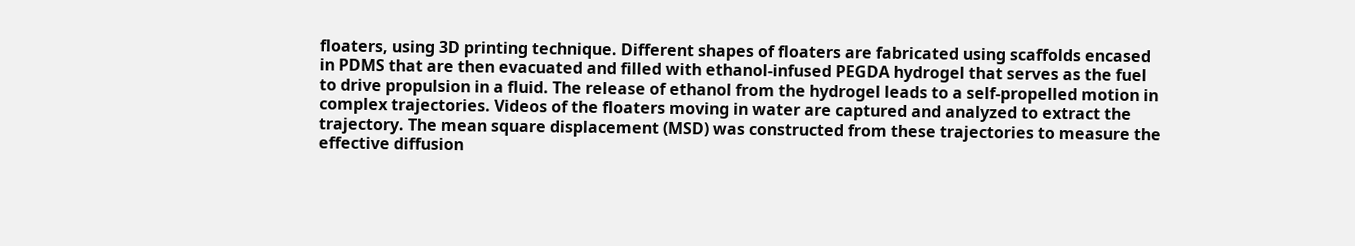floaters, using 3D printing technique. Different shapes of floaters are fabricated using scaffolds encased in PDMS that are then evacuated and filled with ethanol-infused PEGDA hydrogel that serves as the fuel to drive propulsion in a fluid. The release of ethanol from the hydrogel leads to a self-propelled motion in complex trajectories. Videos of the floaters moving in water are captured and analyzed to extract the trajectory. The mean square displacement (MSD) was constructed from these trajectories to measure the effective diffusion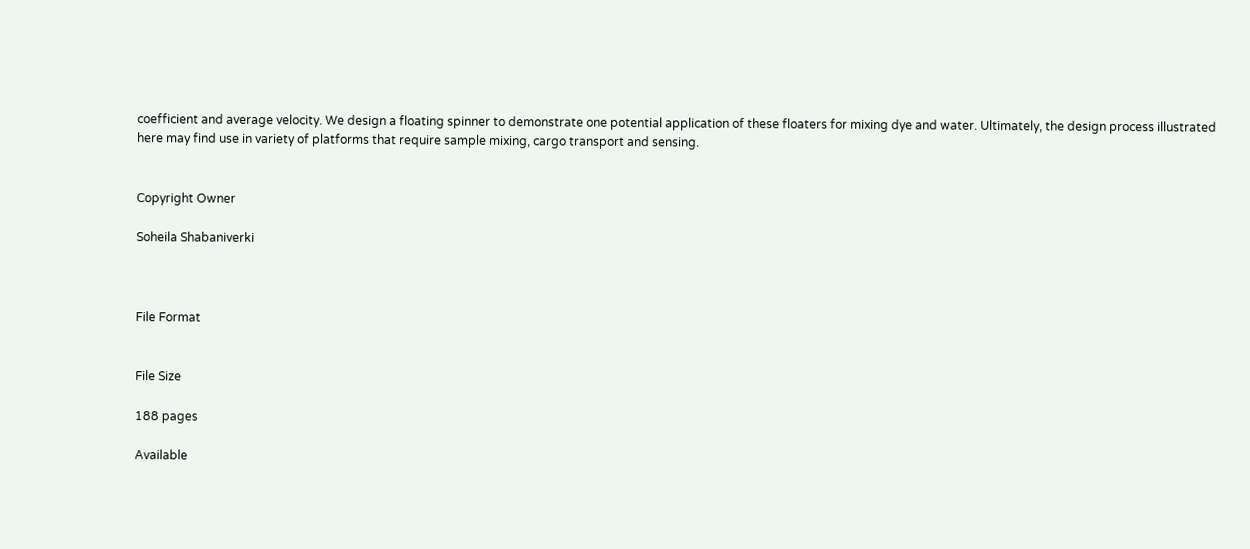coefficient and average velocity. We design a floating spinner to demonstrate one potential application of these floaters for mixing dye and water. Ultimately, the design process illustrated here may find use in variety of platforms that require sample mixing, cargo transport and sensing.


Copyright Owner

Soheila Shabaniverki



File Format


File Size

188 pages

Available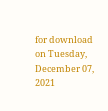for download on Tuesday, December 07, 2021